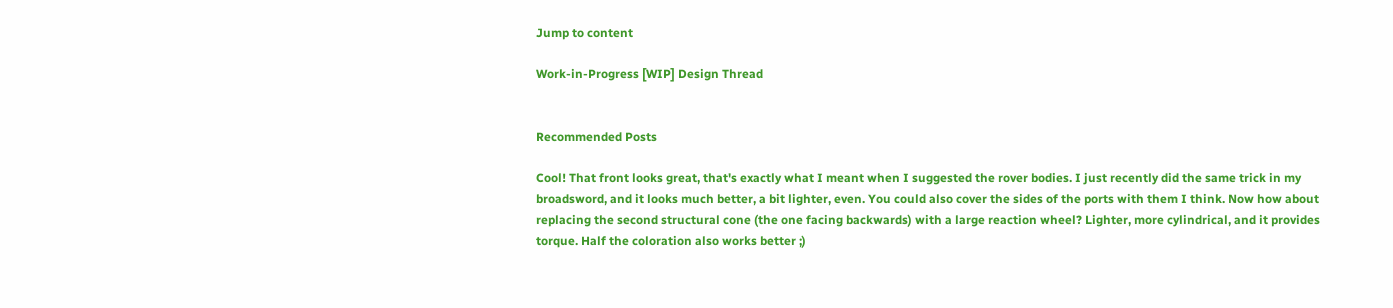Jump to content

Work-in-Progress [WIP] Design Thread


Recommended Posts

Cool! That front looks great, that's exactly what I meant when I suggested the rover bodies. I just recently did the same trick in my broadsword, and it looks much better, a bit lighter, even. You could also cover the sides of the ports with them I think. Now how about replacing the second structural cone (the one facing backwards) with a large reaction wheel? Lighter, more cylindrical, and it provides torque. Half the coloration also works better ;)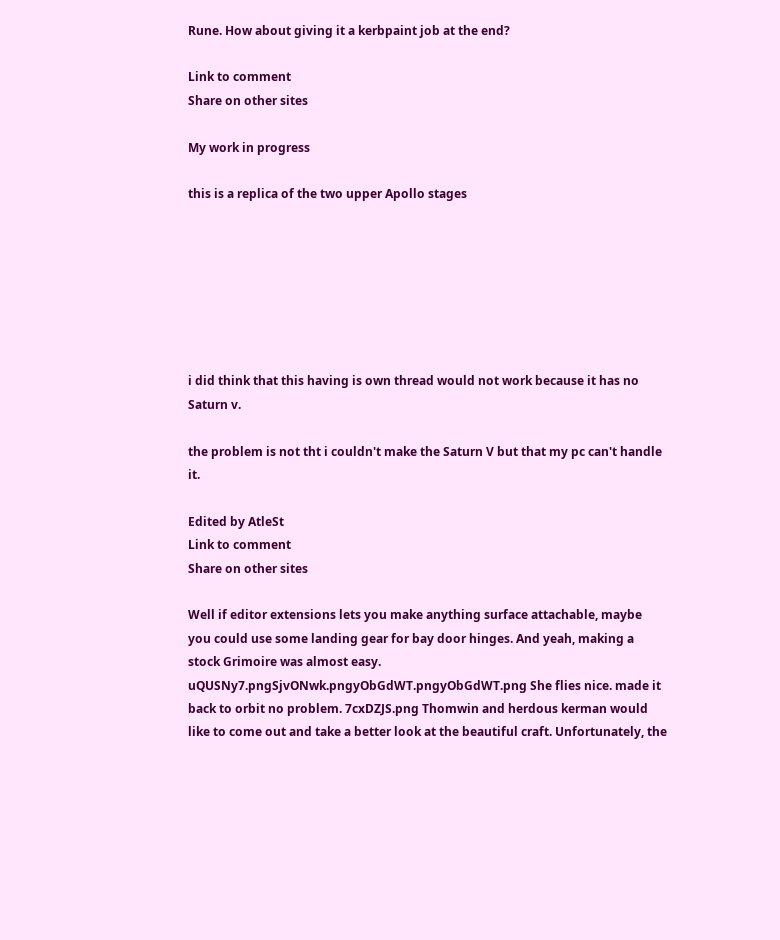Rune. How about giving it a kerbpaint job at the end?

Link to comment
Share on other sites

My work in progress

this is a replica of the two upper Apollo stages







i did think that this having is own thread would not work because it has no Saturn v.

the problem is not tht i couldn't make the Saturn V but that my pc can't handle it.

Edited by AtleSt
Link to comment
Share on other sites

Well if editor extensions lets you make anything surface attachable, maybe you could use some landing gear for bay door hinges. And yeah, making a stock Grimoire was almost easy. uQUSNy7.pngSjvONwk.pngyObGdWT.pngyObGdWT.png She flies nice. made it back to orbit no problem. 7cxDZJS.png Thomwin and herdous kerman would like to come out and take a better look at the beautiful craft. Unfortunately, the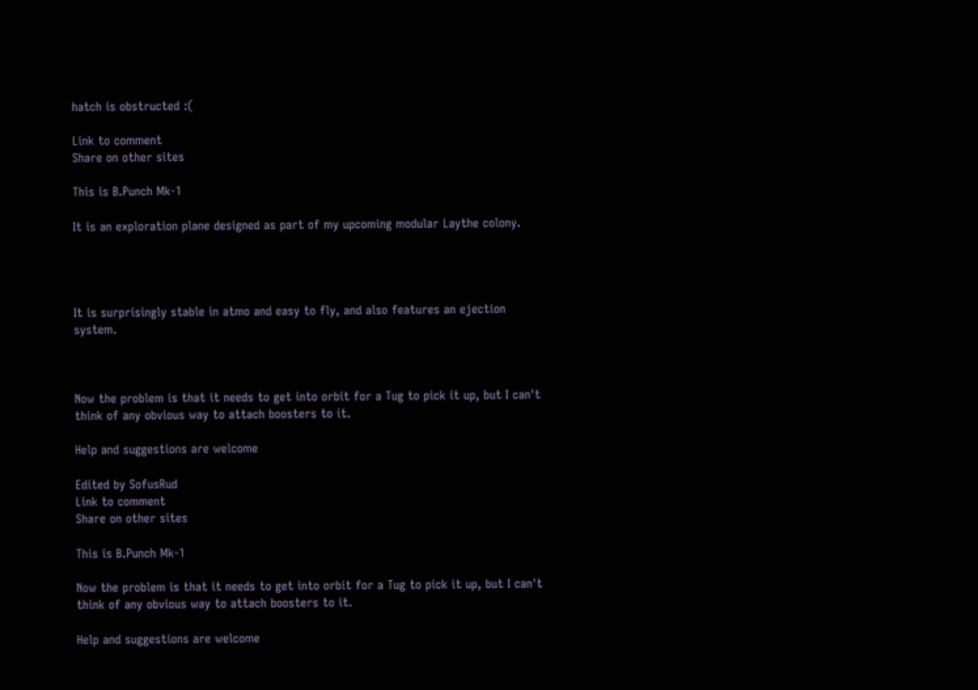hatch is obstructed :(

Link to comment
Share on other sites

This is B.Punch Mk-1

It is an exploration plane designed as part of my upcoming modular Laythe colony.




It is surprisingly stable in atmo and easy to fly, and also features an ejection system.



Now the problem is that it needs to get into orbit for a Tug to pick it up, but I can't think of any obvious way to attach boosters to it.

Help and suggestions are welcome

Edited by SofusRud
Link to comment
Share on other sites

This is B.Punch Mk-1

Now the problem is that it needs to get into orbit for a Tug to pick it up, but I can't think of any obvious way to attach boosters to it.

Help and suggestions are welcome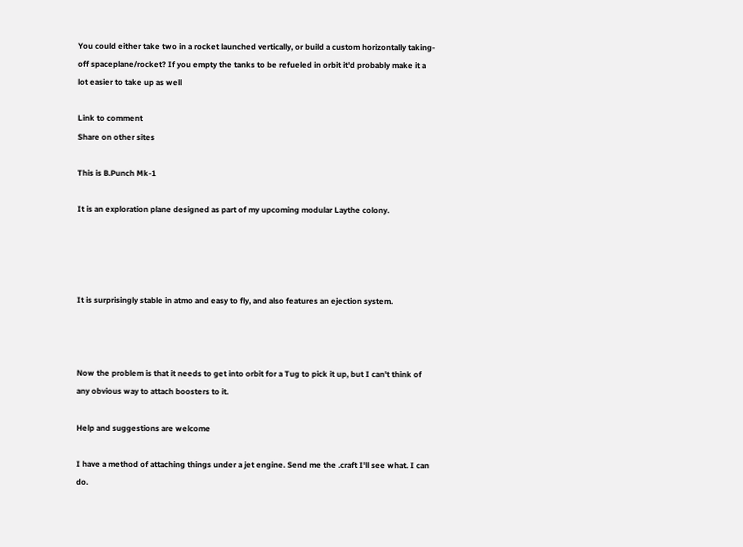You could either take two in a rocket launched vertically, or build a custom horizontally taking-off spaceplane/rocket? If you empty the tanks to be refueled in orbit it'd probably make it a lot easier to take up as well

Link to comment
Share on other sites

This is B.Punch Mk-1

It is an exploration plane designed as part of my upcoming modular Laythe colony.




It is surprisingly stable in atmo and easy to fly, and also features an ejection system.



Now the problem is that it needs to get into orbit for a Tug to pick it up, but I can't think of any obvious way to attach boosters to it.

Help and suggestions are welcome

I have a method of attaching things under a jet engine. Send me the .craft I'll see what. I can do.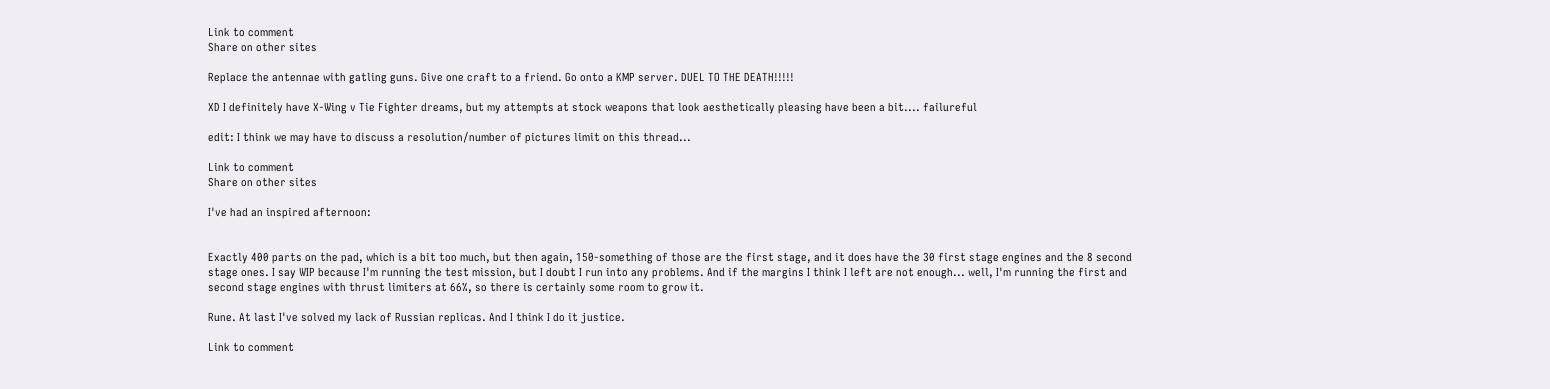Link to comment
Share on other sites

Replace the antennae with gatling guns. Give one craft to a friend. Go onto a KMP server. DUEL TO THE DEATH!!!!!

XD I definitely have X-Wing v Tie Fighter dreams, but my attempts at stock weapons that look aesthetically pleasing have been a bit.... failureful

edit: I think we may have to discuss a resolution/number of pictures limit on this thread...

Link to comment
Share on other sites

I've had an inspired afternoon:


Exactly 400 parts on the pad, which is a bit too much, but then again, 150-something of those are the first stage, and it does have the 30 first stage engines and the 8 second stage ones. I say WIP because I'm running the test mission, but I doubt I run into any problems. And if the margins I think I left are not enough... well, I'm running the first and second stage engines with thrust limiters at 66%, so there is certainly some room to grow it.

Rune. At last I've solved my lack of Russian replicas. And I think I do it justice.

Link to comment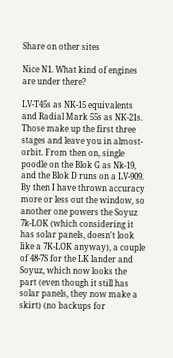Share on other sites

Nice N1. What kind of engines are under there?

LV-T45s as NK-15 equivalents and Radial Mark 55s as NK-21s. Those make up the first three stages and leave you in almost-orbit. From then on, single poodle on the Blok G as Nk-19, and the Blok D runs on a LV-909. By then I have thrown accuracy more or less out the window, so another one powers the Soyuz 7k-LOK (which considering it has solar panels, doesn't look like a 7K-LOK anyway), a couple of 48-7S for the LK lander and Soyuz, which now looks the part (even though it still has solar panels, they now make a skirt) (no backups for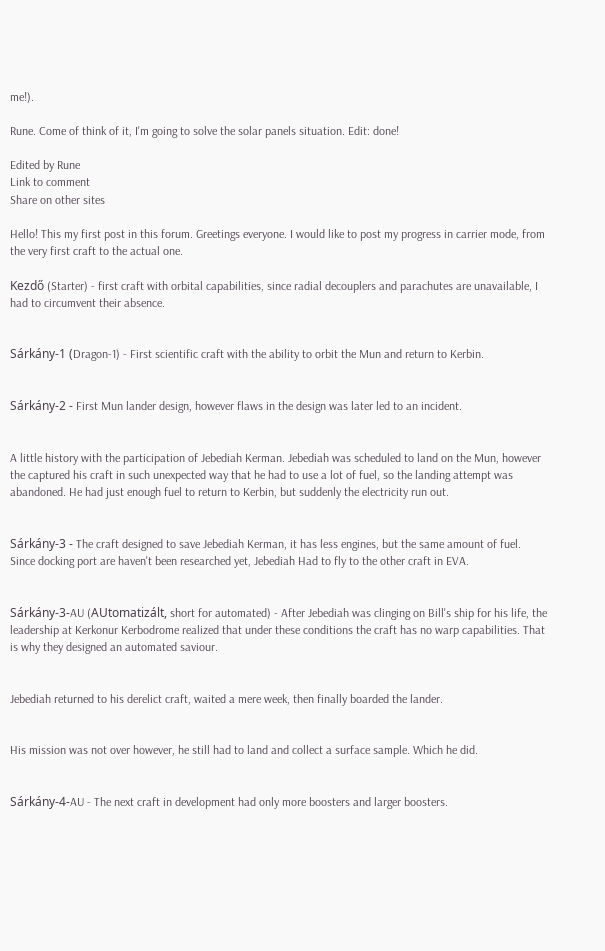me!).

Rune. Come of think of it, I'm going to solve the solar panels situation. Edit: done!

Edited by Rune
Link to comment
Share on other sites

Hello! This my first post in this forum. Greetings everyone. I would like to post my progress in carrier mode, from the very first craft to the actual one.

Kezdő (Starter) - first craft with orbital capabilities, since radial decouplers and parachutes are unavailable, I had to circumvent their absence.


Sárkány-1 (Dragon-1) - First scientific craft with the ability to orbit the Mun and return to Kerbin.


Sárkány-2 - First Mun lander design, however flaws in the design was later led to an incident.


A little history with the participation of Jebediah Kerman. Jebediah was scheduled to land on the Mun, however the captured his craft in such unexpected way that he had to use a lot of fuel, so the landing attempt was abandoned. He had just enough fuel to return to Kerbin, but suddenly the electricity run out.


Sárkány-3 - The craft designed to save Jebediah Kerman, it has less engines, but the same amount of fuel. Since docking port are haven't been researched yet, Jebediah Had to fly to the other craft in EVA.


Sárkány-3-AU (AUtomatizált, short for automated) - After Jebediah was clinging on Bill's ship for his life, the leadership at Kerkonur Kerbodrome realized that under these conditions the craft has no warp capabilities. That is why they designed an automated saviour.


Jebediah returned to his derelict craft, waited a mere week, then finally boarded the lander.


His mission was not over however, he still had to land and collect a surface sample. Which he did.


Sárkány-4-AU - The next craft in development had only more boosters and larger boosters.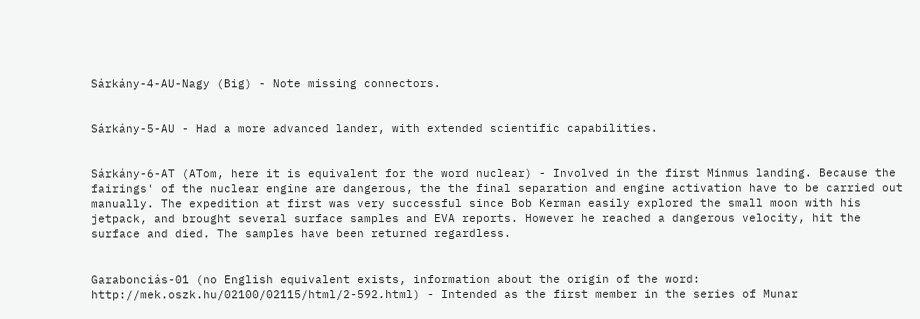Sárkány-4-AU-Nagy (Big) - Note missing connectors.


Sárkány-5-AU - Had a more advanced lander, with extended scientific capabilities.


Sárkány-6-AT (ATom, here it is equivalent for the word nuclear) - Involved in the first Minmus landing. Because the fairings' of the nuclear engine are dangerous, the the final separation and engine activation have to be carried out manually. The expedition at first was very successful since Bob Kerman easily explored the small moon with his jetpack, and brought several surface samples and EVA reports. However he reached a dangerous velocity, hit the surface and died. The samples have been returned regardless.


Garabonciás-01 (no English equivalent exists, information about the origin of the word: http://mek.oszk.hu/02100/02115/html/2-592.html) - Intended as the first member in the series of Munar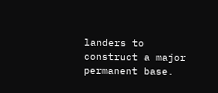landers to construct a major permanent base.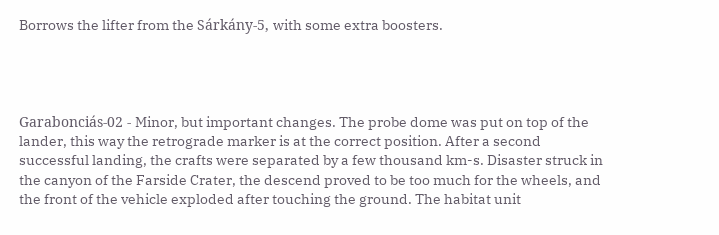Borrows the lifter from the Sárkány-5, with some extra boosters.




Garabonciás-02 - Minor, but important changes. The probe dome was put on top of the lander, this way the retrograde marker is at the correct position. After a second successful landing, the crafts were separated by a few thousand km-s. Disaster struck in the canyon of the Farside Crater, the descend proved to be too much for the wheels, and the front of the vehicle exploded after touching the ground. The habitat unit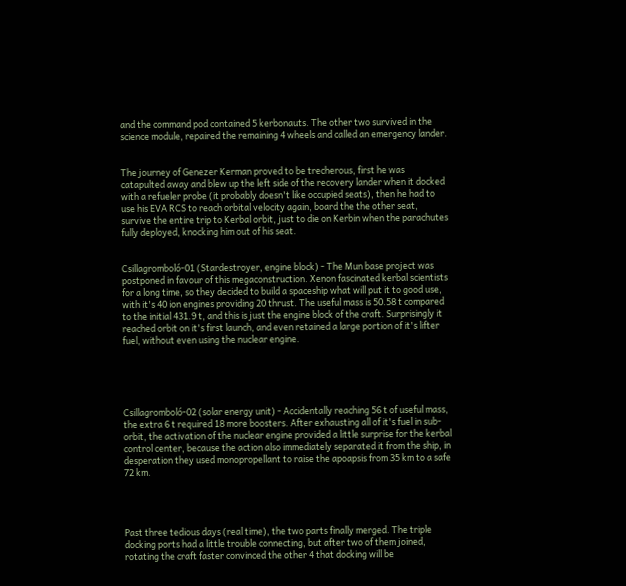and the command pod contained 5 kerbonauts. The other two survived in the science module, repaired the remaining 4 wheels and called an emergency lander.


The journey of Genezer Kerman proved to be trecherous, first he was catapulted away and blew up the left side of the recovery lander when it docked with a refueler probe (it probably doesn't like occupied seats), then he had to use his EVA RCS to reach orbital velocity again, board the the other seat, survive the entire trip to Kerbal orbit, just to die on Kerbin when the parachutes fully deployed, knocking him out of his seat.


Csillagromboló-01 (Stardestroyer, engine block) - The Mun base project was postponed in favour of this megaconstruction. Xenon fascinated kerbal scientists for a long time, so they decided to build a spaceship what will put it to good use, with it's 40 ion engines providing 20 thrust. The useful mass is 50.58 t compared to the initial 431.9 t, and this is just the engine block of the craft. Surprisingly it reached orbit on it's first launch, and even retained a large portion of it's lifter fuel, without even using the nuclear engine.





Csillagromboló-02 (solar energy unit) - Accidentally reaching 56 t of useful mass, the extra 6 t required 18 more boosters. After exhausting all of it's fuel in sub-orbit, the activation of the nuclear engine provided a little surprise for the kerbal control center, because the action also immediately separated it from the ship, in desperation they used monopropellant to raise the apoapsis from 35 km to a safe 72 km.




Past three tedious days (real time), the two parts finally merged. The triple docking ports had a little trouble connecting, but after two of them joined, rotating the craft faster convinced the other 4 that docking will be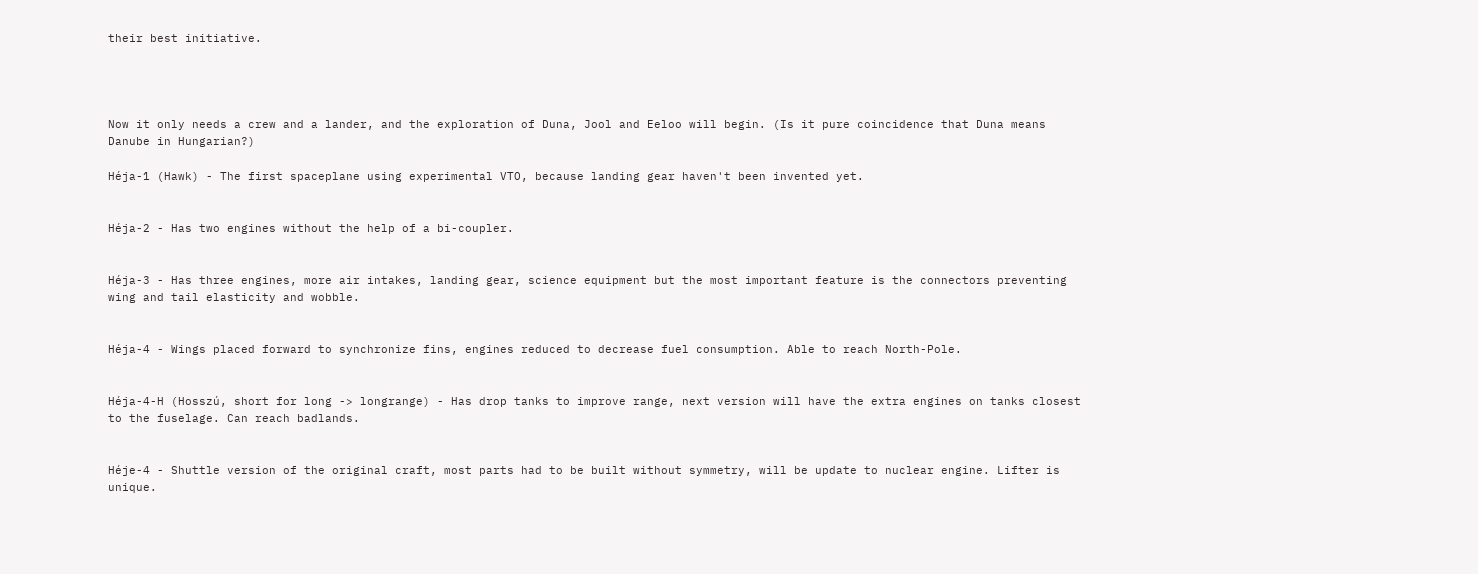their best initiative.




Now it only needs a crew and a lander, and the exploration of Duna, Jool and Eeloo will begin. (Is it pure coincidence that Duna means Danube in Hungarian?)

Héja-1 (Hawk) - The first spaceplane using experimental VTO, because landing gear haven't been invented yet.


Héja-2 - Has two engines without the help of a bi-coupler.


Héja-3 - Has three engines, more air intakes, landing gear, science equipment but the most important feature is the connectors preventing wing and tail elasticity and wobble.


Héja-4 - Wings placed forward to synchronize fins, engines reduced to decrease fuel consumption. Able to reach North-Pole.


Héja-4-H (Hosszú, short for long -> longrange) - Has drop tanks to improve range, next version will have the extra engines on tanks closest to the fuselage. Can reach badlands.


Héje-4 - Shuttle version of the original craft, most parts had to be built without symmetry, will be update to nuclear engine. Lifter is unique.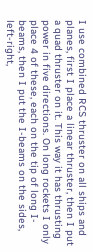I use combined RCS thruster on all ships and planes, first I place a linear thruster, then I put a quad thruster on it. This way it has thrusting power in five directions. On long rockets I only place 4 of these, each on the tip of long I-beams, then I put the I-beams on the sides, left-right,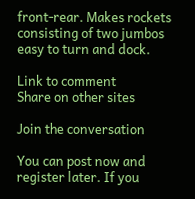front-rear. Makes rockets consisting of two jumbos easy to turn and dock.

Link to comment
Share on other sites

Join the conversation

You can post now and register later. If you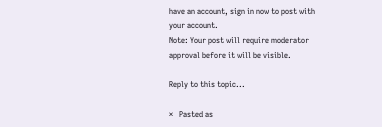have an account, sign in now to post with your account.
Note: Your post will require moderator approval before it will be visible.

Reply to this topic...

×   Pasted as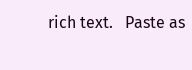rich text.   Paste as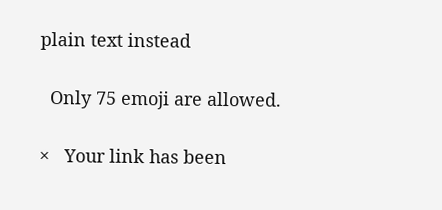plain text instead

  Only 75 emoji are allowed.

×   Your link has been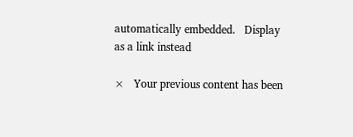automatically embedded.   Display as a link instead

×   Your previous content has been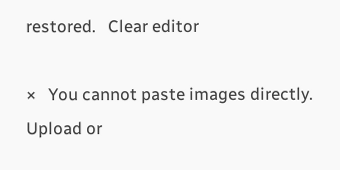restored.   Clear editor

×   You cannot paste images directly. Upload or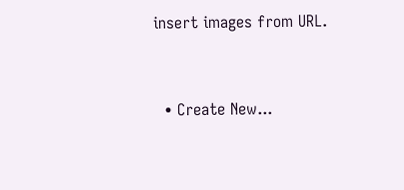insert images from URL.


  • Create New...